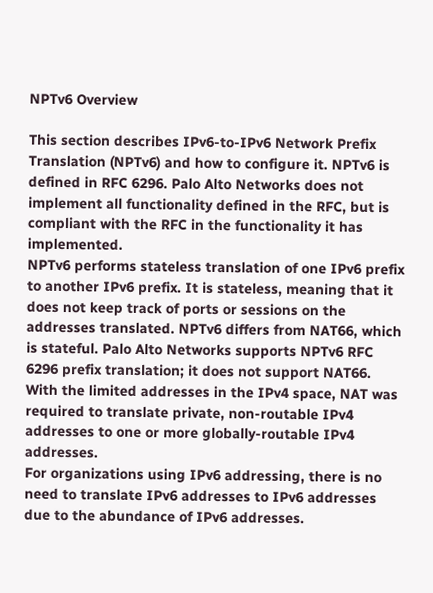NPTv6 Overview

This section describes IPv6-to-IPv6 Network Prefix Translation (NPTv6) and how to configure it. NPTv6 is defined in RFC 6296. Palo Alto Networks does not implement all functionality defined in the RFC, but is compliant with the RFC in the functionality it has implemented.
NPTv6 performs stateless translation of one IPv6 prefix to another IPv6 prefix. It is stateless, meaning that it does not keep track of ports or sessions on the addresses translated. NPTv6 differs from NAT66, which is stateful. Palo Alto Networks supports NPTv6 RFC 6296 prefix translation; it does not support NAT66.
With the limited addresses in the IPv4 space, NAT was required to translate private, non-routable IPv4 addresses to one or more globally-routable IPv4 addresses.
For organizations using IPv6 addressing, there is no need to translate IPv6 addresses to IPv6 addresses due to the abundance of IPv6 addresses.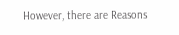However, there are Reasons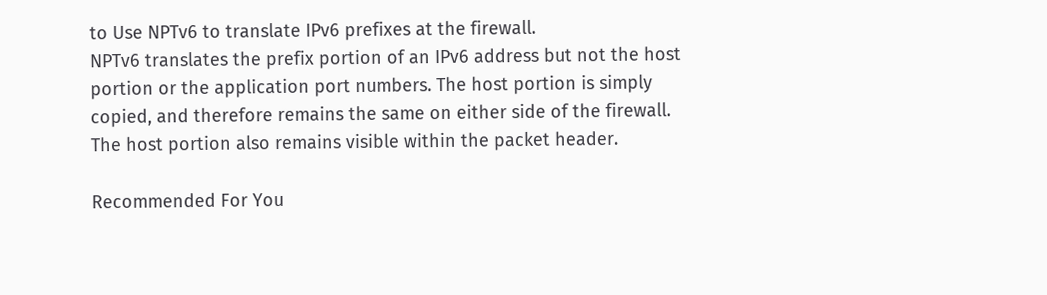to Use NPTv6 to translate IPv6 prefixes at the firewall.
NPTv6 translates the prefix portion of an IPv6 address but not the host portion or the application port numbers. The host portion is simply copied, and therefore remains the same on either side of the firewall. The host portion also remains visible within the packet header.

Recommended For You